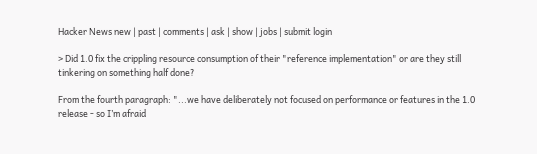Hacker News new | past | comments | ask | show | jobs | submit login

> Did 1.0 fix the crippling resource consumption of their "reference implementation" or are they still tinkering on something half done?

From the fourth paragraph: "...we have deliberately not focused on performance or features in the 1.0 release - so I’m afraid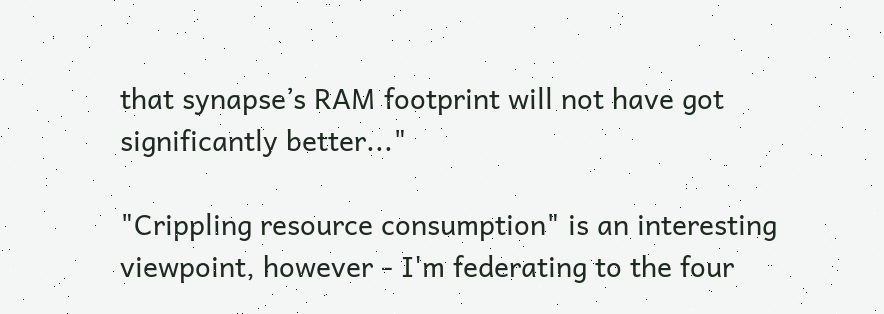that synapse’s RAM footprint will not have got significantly better..."

"Crippling resource consumption" is an interesting viewpoint, however - I'm federating to the four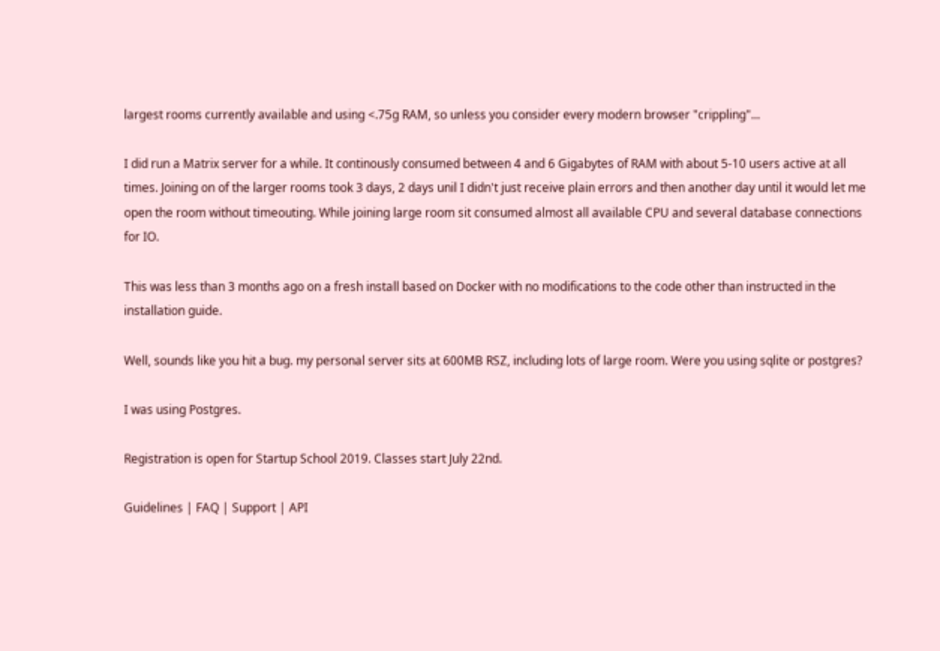largest rooms currently available and using <.75g RAM, so unless you consider every modern browser "crippling"...

I did run a Matrix server for a while. It continously consumed between 4 and 6 Gigabytes of RAM with about 5-10 users active at all times. Joining on of the larger rooms took 3 days, 2 days unil I didn't just receive plain errors and then another day until it would let me open the room without timeouting. While joining large room sit consumed almost all available CPU and several database connections for IO.

This was less than 3 months ago on a fresh install based on Docker with no modifications to the code other than instructed in the installation guide.

Well, sounds like you hit a bug. my personal server sits at 600MB RSZ, including lots of large room. Were you using sqlite or postgres?

I was using Postgres.

Registration is open for Startup School 2019. Classes start July 22nd.

Guidelines | FAQ | Support | API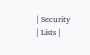| Security | Lists |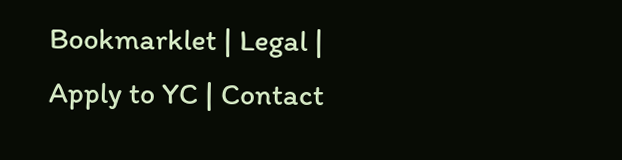Bookmarklet | Legal | Apply to YC | Contact